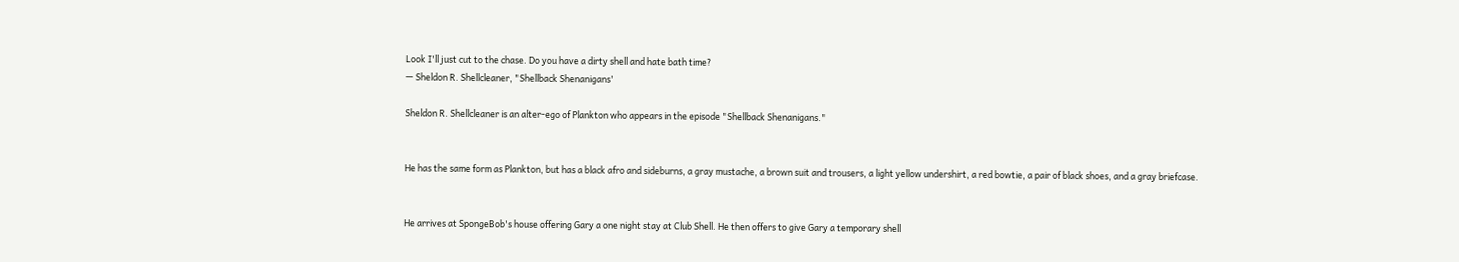Look I'll just cut to the chase. Do you have a dirty shell and hate bath time?
— Sheldon R. Shellcleaner, "Shellback Shenanigans'

Sheldon R. Shellcleaner is an alter-ego of Plankton who appears in the episode "Shellback Shenanigans."


He has the same form as Plankton, but has a black afro and sideburns, a gray mustache, a brown suit and trousers, a light yellow undershirt, a red bowtie, a pair of black shoes, and a gray briefcase.


He arrives at SpongeBob's house offering Gary a one night stay at Club Shell. He then offers to give Gary a temporary shell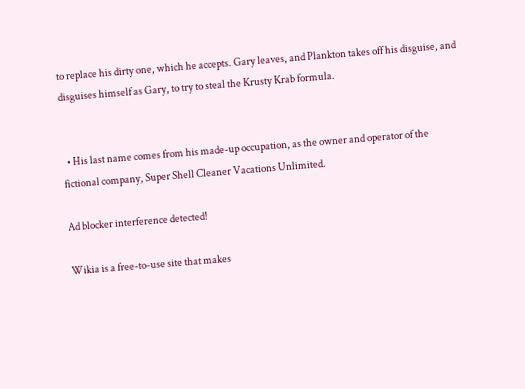to replace his dirty one, which he accepts. Gary leaves, and Plankton takes off his disguise, and disguises himself as Gary, to try to steal the Krusty Krab formula.


  • His last name comes from his made-up occupation, as the owner and operator of the fictional company, Super Shell Cleaner Vacations Unlimited.

Ad blocker interference detected!

Wikia is a free-to-use site that makes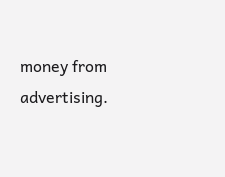money from advertising.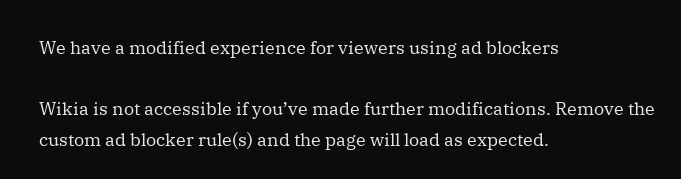We have a modified experience for viewers using ad blockers

Wikia is not accessible if you’ve made further modifications. Remove the custom ad blocker rule(s) and the page will load as expected.